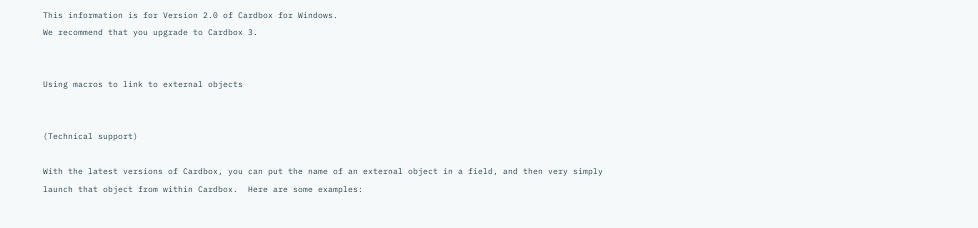This information is for Version 2.0 of Cardbox for Windows.
We recommend that you upgrade to Cardbox 3.


Using macros to link to external objects


(Technical support)

With the latest versions of Cardbox, you can put the name of an external object in a field, and then very simply launch that object from within Cardbox.  Here are some examples: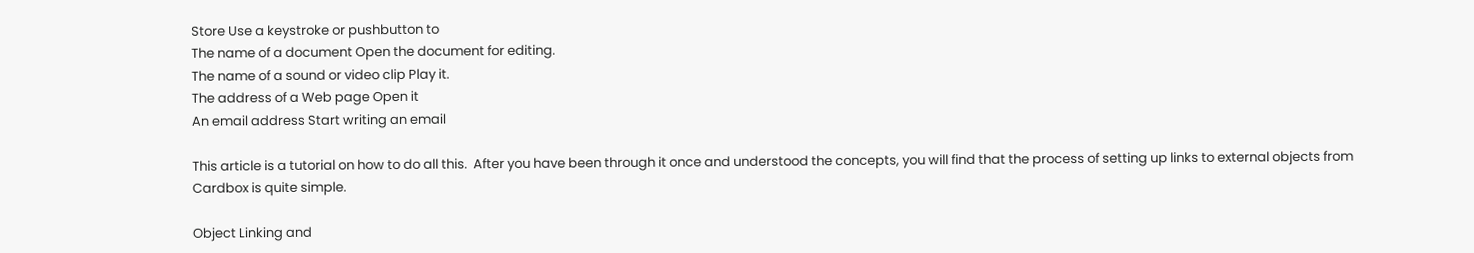Store Use a keystroke or pushbutton to
The name of a document Open the document for editing.
The name of a sound or video clip Play it.
The address of a Web page Open it
An email address Start writing an email

This article is a tutorial on how to do all this.  After you have been through it once and understood the concepts, you will find that the process of setting up links to external objects from Cardbox is quite simple.

Object Linking and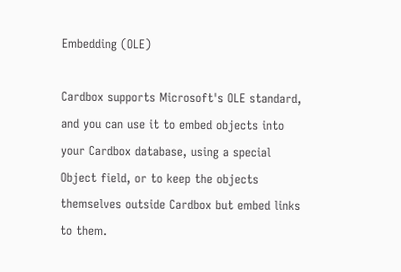Embedding (OLE)

Cardbox supports Microsoft's OLE standard, and you can use it to embed objects into your Cardbox database, using a special Object field, or to keep the objects themselves outside Cardbox but embed links to them.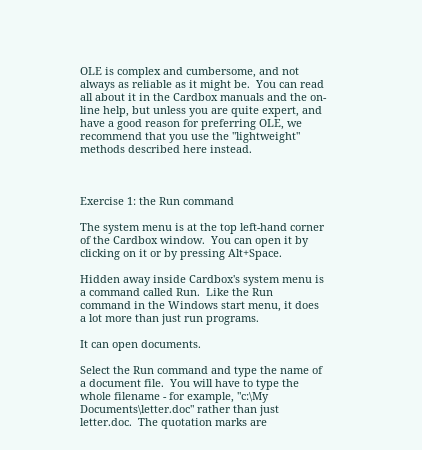OLE is complex and cumbersome, and not always as reliable as it might be.  You can read all about it in the Cardbox manuals and the on-line help, but unless you are quite expert, and have a good reason for preferring OLE, we recommend that you use the "lightweight" methods described here instead.



Exercise 1: the Run command

The system menu is at the top left-hand corner of the Cardbox window.  You can open it by clicking on it or by pressing Alt+Space.

Hidden away inside Cardbox's system menu is a command called Run.  Like the Run command in the Windows start menu, it does a lot more than just run programs.

It can open documents.

Select the Run command and type the name of a document file.  You will have to type the whole filename - for example, "c:\My Documents\letter.doc" rather than just letter.doc.  The quotation marks are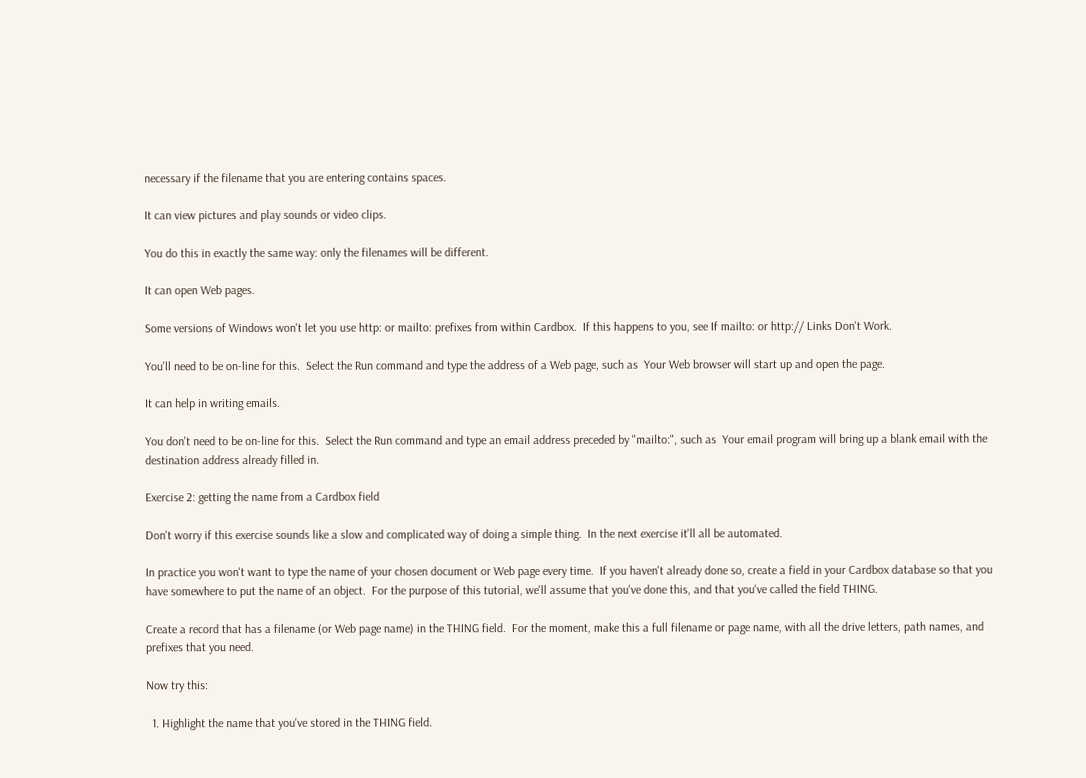necessary if the filename that you are entering contains spaces.

It can view pictures and play sounds or video clips.

You do this in exactly the same way: only the filenames will be different.

It can open Web pages.

Some versions of Windows won't let you use http: or mailto: prefixes from within Cardbox.  If this happens to you, see If mailto: or http:// Links Don't Work.

You'll need to be on-line for this.  Select the Run command and type the address of a Web page, such as  Your Web browser will start up and open the page.

It can help in writing emails.

You don't need to be on-line for this.  Select the Run command and type an email address preceded by "mailto:", such as  Your email program will bring up a blank email with the destination address already filled in.

Exercise 2: getting the name from a Cardbox field

Don't worry if this exercise sounds like a slow and complicated way of doing a simple thing.  In the next exercise it'll all be automated.

In practice you won't want to type the name of your chosen document or Web page every time.  If you haven't already done so, create a field in your Cardbox database so that you have somewhere to put the name of an object.  For the purpose of this tutorial, we'll assume that you've done this, and that you've called the field THING.

Create a record that has a filename (or Web page name) in the THING field.  For the moment, make this a full filename or page name, with all the drive letters, path names, and prefixes that you need.

Now try this:

  1. Highlight the name that you've stored in the THING field.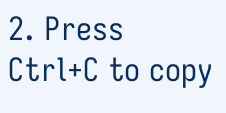2. Press Ctrl+C to copy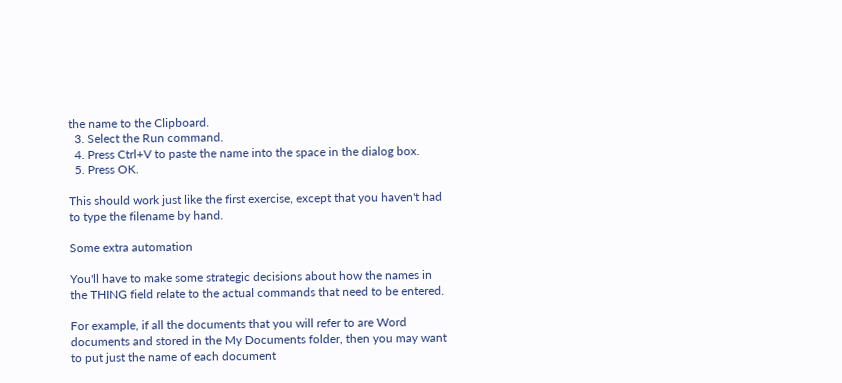the name to the Clipboard.
  3. Select the Run command.
  4. Press Ctrl+V to paste the name into the space in the dialog box.
  5. Press OK.

This should work just like the first exercise, except that you haven't had to type the filename by hand.

Some extra automation

You'll have to make some strategic decisions about how the names in the THING field relate to the actual commands that need to be entered.

For example, if all the documents that you will refer to are Word documents and stored in the My Documents folder, then you may want to put just the name of each document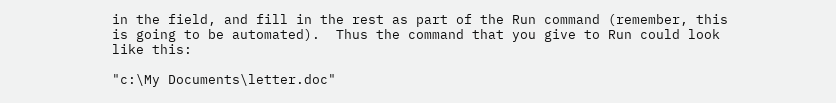in the field, and fill in the rest as part of the Run command (remember, this is going to be automated).  Thus the command that you give to Run could look like this:

"c:\My Documents\letter.doc"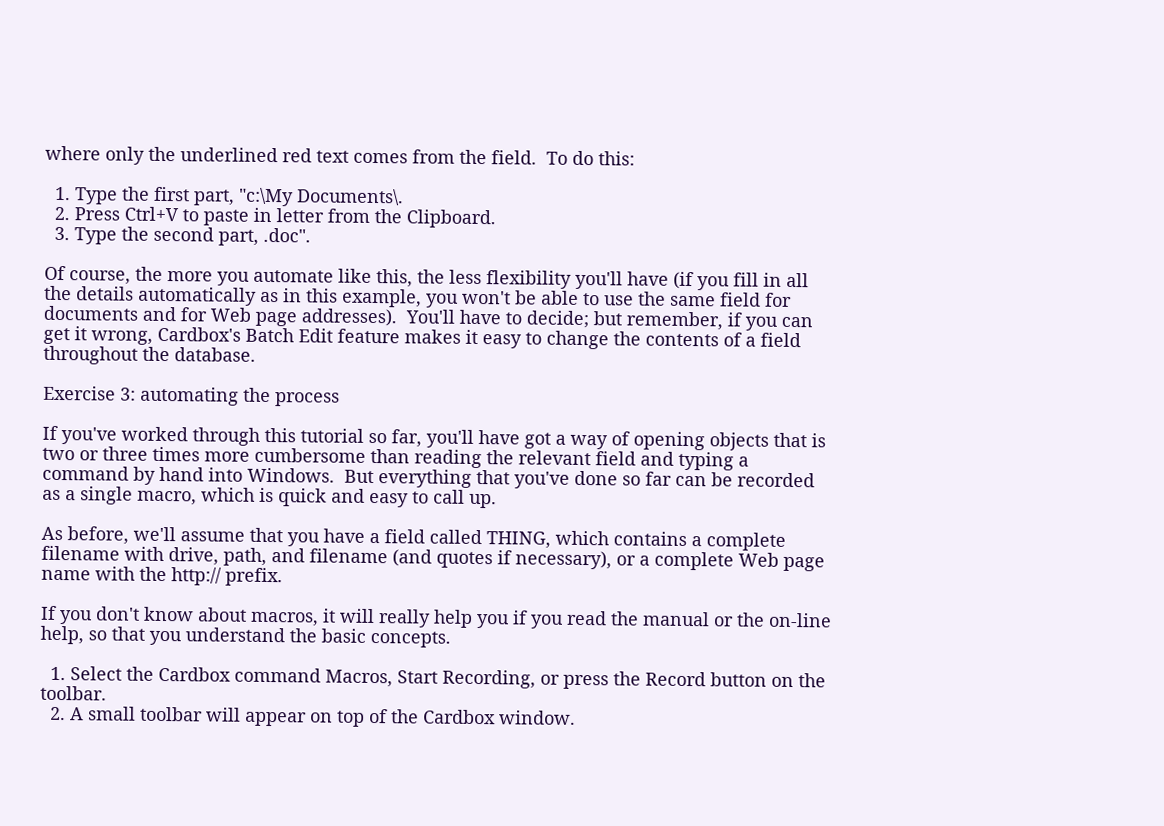where only the underlined red text comes from the field.  To do this:

  1. Type the first part, "c:\My Documents\.
  2. Press Ctrl+V to paste in letter from the Clipboard.
  3. Type the second part, .doc".

Of course, the more you automate like this, the less flexibility you'll have (if you fill in all the details automatically as in this example, you won't be able to use the same field for documents and for Web page addresses).  You'll have to decide; but remember, if you can get it wrong, Cardbox's Batch Edit feature makes it easy to change the contents of a field throughout the database.

Exercise 3: automating the process

If you've worked through this tutorial so far, you'll have got a way of opening objects that is two or three times more cumbersome than reading the relevant field and typing a command by hand into Windows.  But everything that you've done so far can be recorded as a single macro, which is quick and easy to call up.

As before, we'll assume that you have a field called THING, which contains a complete filename with drive, path, and filename (and quotes if necessary), or a complete Web page name with the http:// prefix.

If you don't know about macros, it will really help you if you read the manual or the on-line help, so that you understand the basic concepts.

  1. Select the Cardbox command Macros, Start Recording, or press the Record button on the toolbar.
  2. A small toolbar will appear on top of the Cardbox window.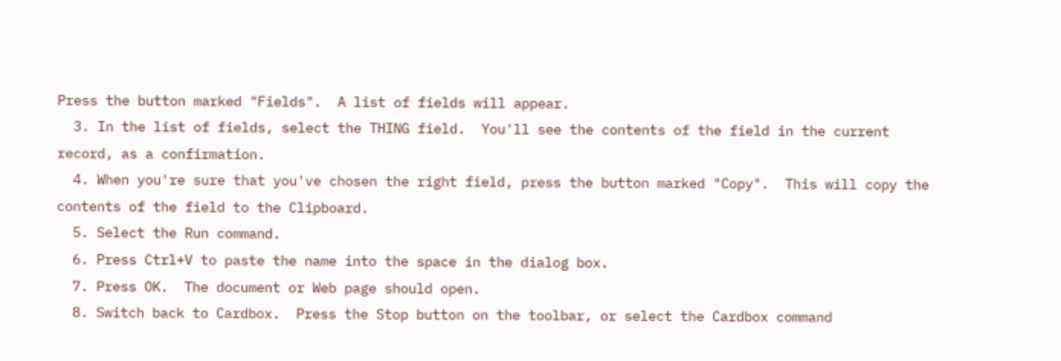Press the button marked "Fields".  A list of fields will appear.
  3. In the list of fields, select the THING field.  You'll see the contents of the field in the current record, as a confirmation.
  4. When you're sure that you've chosen the right field, press the button marked "Copy".  This will copy the contents of the field to the Clipboard.
  5. Select the Run command.
  6. Press Ctrl+V to paste the name into the space in the dialog box.
  7. Press OK.  The document or Web page should open.
  8. Switch back to Cardbox.  Press the Stop button on the toolbar, or select the Cardbox command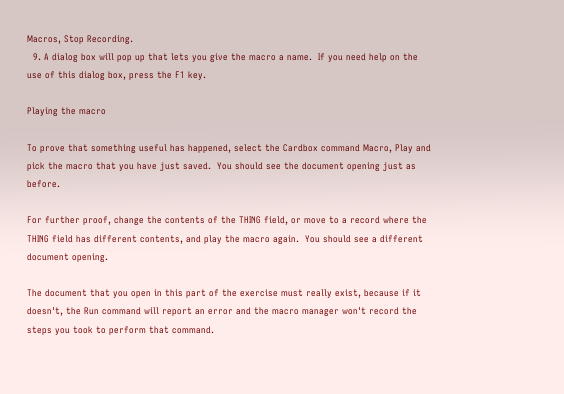Macros, Stop Recording.
  9. A dialog box will pop up that lets you give the macro a name.  If you need help on the use of this dialog box, press the F1 key.

Playing the macro

To prove that something useful has happened, select the Cardbox command Macro, Play and pick the macro that you have just saved.  You should see the document opening just as before.

For further proof, change the contents of the THING field, or move to a record where the THING field has different contents, and play the macro again.  You should see a different document opening.

The document that you open in this part of the exercise must really exist, because if it doesn't, the Run command will report an error and the macro manager won't record the steps you took to perform that command.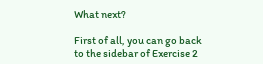What next?

First of all, you can go back to the sidebar of Exercise 2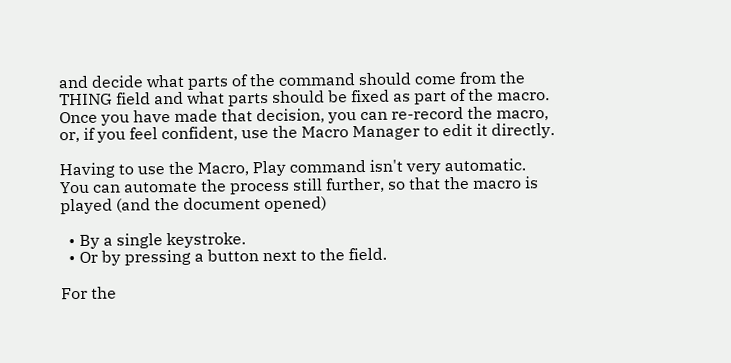and decide what parts of the command should come from the THING field and what parts should be fixed as part of the macro.  Once you have made that decision, you can re-record the macro, or, if you feel confident, use the Macro Manager to edit it directly.

Having to use the Macro, Play command isn't very automatic.  You can automate the process still further, so that the macro is played (and the document opened)

  • By a single keystroke.
  • Or by pressing a button next to the field.

For the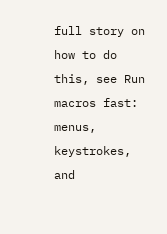full story on how to do this, see Run macros fast: menus, keystrokes, and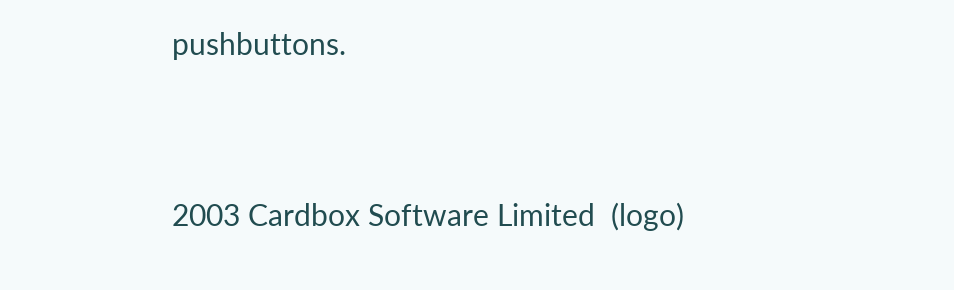pushbuttons.


2003 Cardbox Software Limited  (logo)